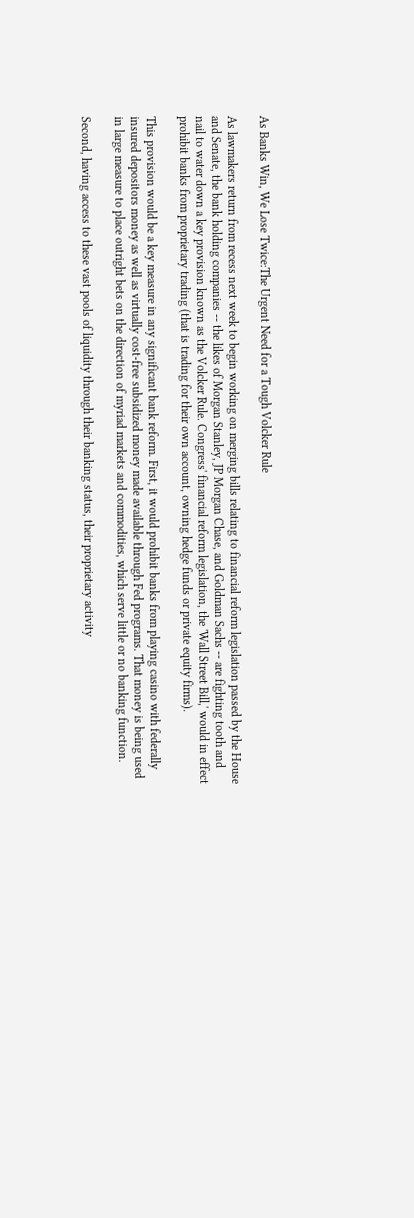As Banks Win, We Lose Twice:The Urgent Need for a Tough Volcker Rule

As lawmakers return from recess next week to begin working on merging bills relating to financial reform legislation passed by the House and Senate, the bank holding companies -- the likes of Morgan Stanley, JP Morgan Chase, and Goldman Sachs -- are fighting tooth and nail to water down a key provision known as the Volcker Rule. Congress' financial reform legislation, the 'Wall Street Bill,' would in effect prohibit banks from proprietary trading (that is trading for their own account, owning hedge funds or private equity firms).

This provision would be a key measure in any significant bank reform. First, it would prohibit banks from playing casino with federally insured depositors money as well as virtually cost-free subsidized money made available through Fed programs. That money is being used in large measure to place outright bets on the direction of myriad markets and commodities, which serve little or no banking function.

Second, having access to these vast pools of liquidity through their banking status, their proprietary activity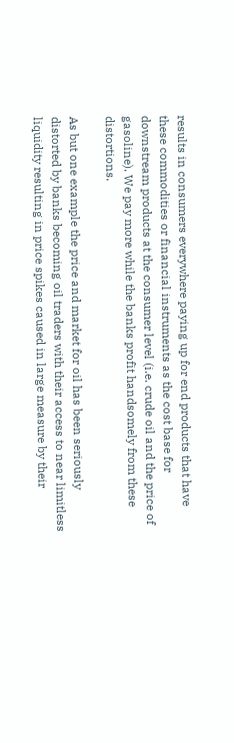results in consumers everywhere paying up for end products that have these commodities or financial instruments as the cost base for downstream products at the consumer level (i.e. crude oil and the price of gasoline). We pay more while the banks profit handsomely from these distortions.

As but one example the price and market for oil has been seriously distorted by banks becoming oil traders with their access to near limitless liquidity resulting in price spikes caused in large measure by their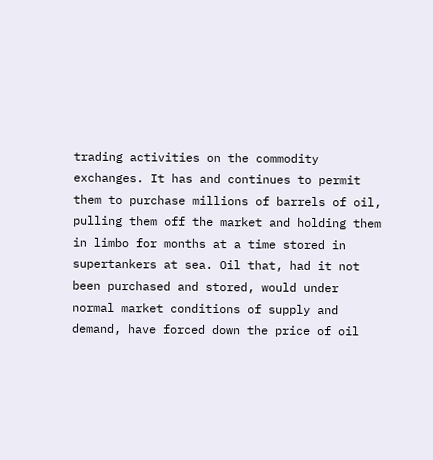trading activities on the commodity exchanges. It has and continues to permit them to purchase millions of barrels of oil, pulling them off the market and holding them in limbo for months at a time stored in supertankers at sea. Oil that, had it not been purchased and stored, would under normal market conditions of supply and demand, have forced down the price of oil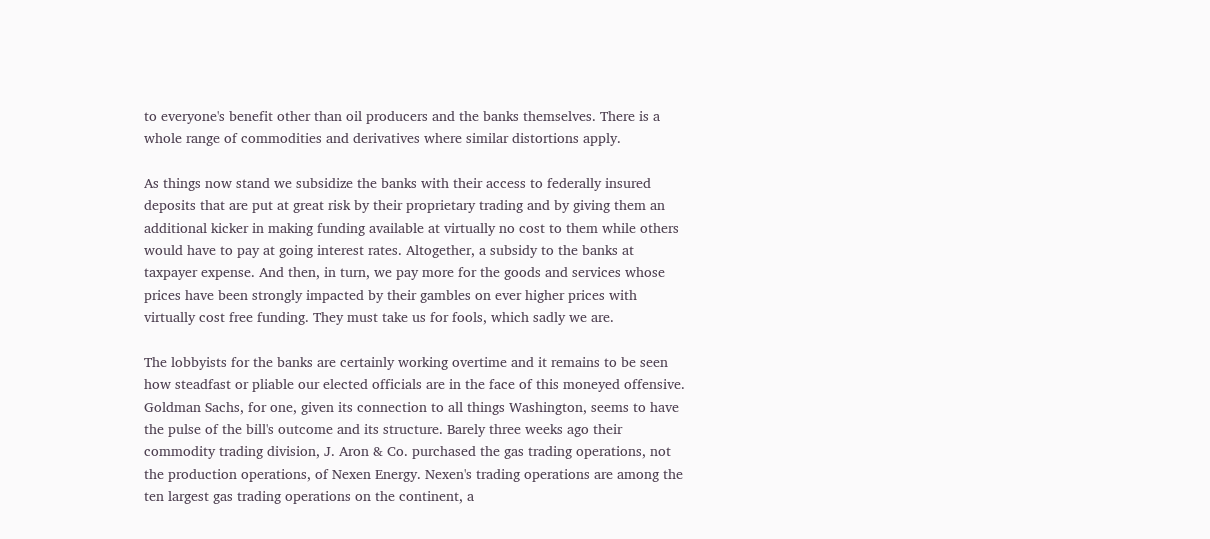to everyone's benefit other than oil producers and the banks themselves. There is a whole range of commodities and derivatives where similar distortions apply.

As things now stand we subsidize the banks with their access to federally insured deposits that are put at great risk by their proprietary trading and by giving them an additional kicker in making funding available at virtually no cost to them while others would have to pay at going interest rates. Altogether, a subsidy to the banks at taxpayer expense. And then, in turn, we pay more for the goods and services whose prices have been strongly impacted by their gambles on ever higher prices with virtually cost free funding. They must take us for fools, which sadly we are.

The lobbyists for the banks are certainly working overtime and it remains to be seen how steadfast or pliable our elected officials are in the face of this moneyed offensive. Goldman Sachs, for one, given its connection to all things Washington, seems to have the pulse of the bill's outcome and its structure. Barely three weeks ago their commodity trading division, J. Aron & Co. purchased the gas trading operations, not the production operations, of Nexen Energy. Nexen's trading operations are among the ten largest gas trading operations on the continent, a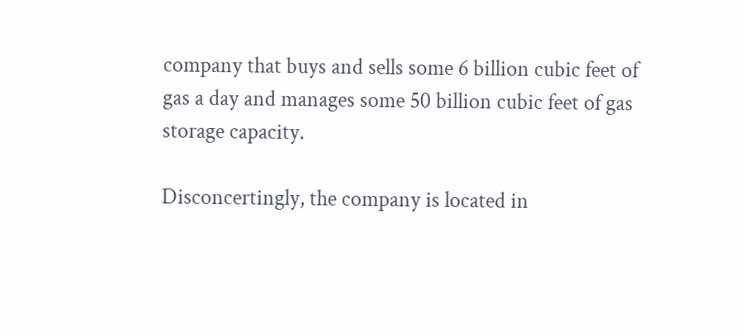company that buys and sells some 6 billion cubic feet of gas a day and manages some 50 billion cubic feet of gas storage capacity.

Disconcertingly, the company is located in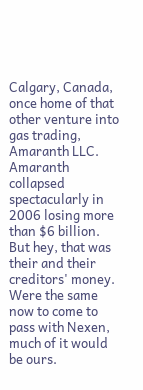Calgary, Canada, once home of that other venture into gas trading, Amaranth LLC. Amaranth collapsed spectacularly in 2006 losing more than $6 billion. But hey, that was their and their creditors' money. Were the same now to come to pass with Nexen, much of it would be ours.